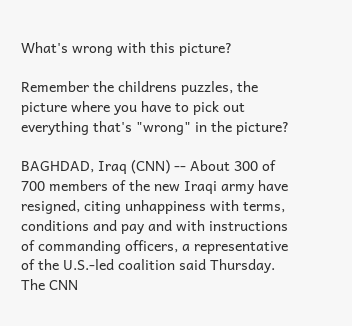What's wrong with this picture?

Remember the childrens puzzles, the picture where you have to pick out everything that's "wrong" in the picture?

BAGHDAD, Iraq (CNN) -- About 300 of 700 members of the new Iraqi army have resigned, citing unhappiness with terms, conditions and pay and with instructions of commanding officers, a representative of the U.S.-led coalition said Thursday.
The CNN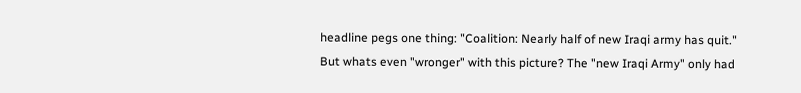headline pegs one thing: "Coalition: Nearly half of new Iraqi army has quit." But whats even "wronger" with this picture? The "new Iraqi Army" only had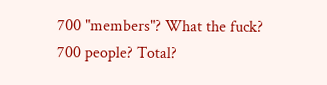700 "members"? What the fuck? 700 people? Total?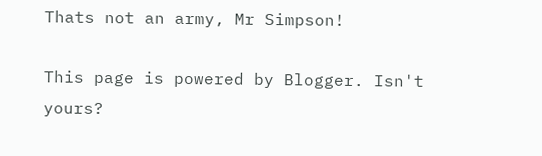Thats not an army, Mr Simpson!

This page is powered by Blogger. Isn't yours?